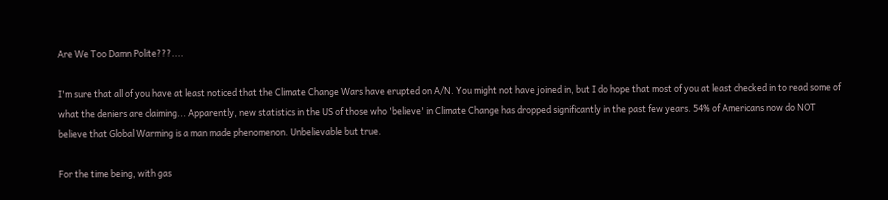Are We Too Damn Polite???....

I'm sure that all of you have at least noticed that the Climate Change Wars have erupted on A/N. You might not have joined in, but I do hope that most of you at least checked in to read some of what the deniers are claiming... Apparently, new statistics in the US of those who 'believe' in Climate Change has dropped significantly in the past few years. 54% of Americans now do NOT believe that Global Warming is a man made phenomenon. Unbelievable but true.

For the time being, with gas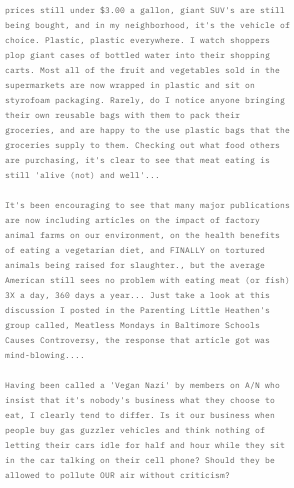prices still under $3.00 a gallon, giant SUV's are still being bought, and in my neighborhood, it's the vehicle of choice. Plastic, plastic everywhere. I watch shoppers plop giant cases of bottled water into their shopping carts. Most all of the fruit and vegetables sold in the supermarkets are now wrapped in plastic and sit on styrofoam packaging. Rarely, do I notice anyone bringing their own reusable bags with them to pack their groceries, and are happy to the use plastic bags that the groceries supply to them. Checking out what food others are purchasing, it's clear to see that meat eating is still 'alive (not) and well'...

It's been encouraging to see that many major publications are now including articles on the impact of factory animal farms on our environment, on the health benefits of eating a vegetarian diet, and FINALLY on tortured animals being raised for slaughter., but the average American still sees no problem with eating meat (or fish) 3X a day, 360 days a year... Just take a look at this discussion I posted in the Parenting Little Heathen's group called, Meatless Mondays in Baltimore Schools Causes Controversy, the response that article got was mind-blowing....

Having been called a 'Vegan Nazi' by members on A/N who insist that it's nobody's business what they choose to eat, I clearly tend to differ. Is it our business when people buy gas guzzler vehicles and think nothing of letting their cars idle for half and hour while they sit in the car talking on their cell phone? Should they be allowed to pollute OUR air without criticism?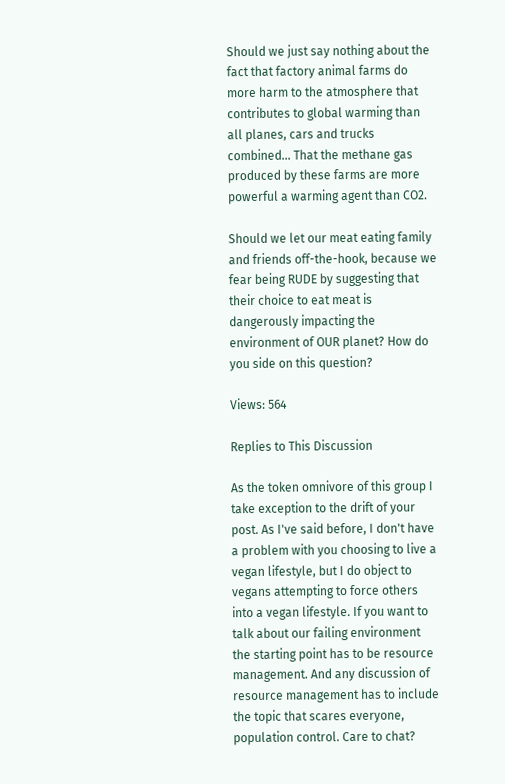Should we just say nothing about the fact that factory animal farms do more harm to the atmosphere that contributes to global warming than all planes, cars and trucks combined... That the methane gas produced by these farms are more powerful a warming agent than CO2.

Should we let our meat eating family and friends off-the-hook, because we fear being RUDE by suggesting that their choice to eat meat is dangerously impacting the environment of OUR planet? How do you side on this question?

Views: 564

Replies to This Discussion

As the token omnivore of this group I take exception to the drift of your post. As I've said before, I don't have a problem with you choosing to live a vegan lifestyle, but I do object to vegans attempting to force others into a vegan lifestyle. If you want to talk about our failing environment the starting point has to be resource management. And any discussion of resource management has to include the topic that scares everyone, population control. Care to chat?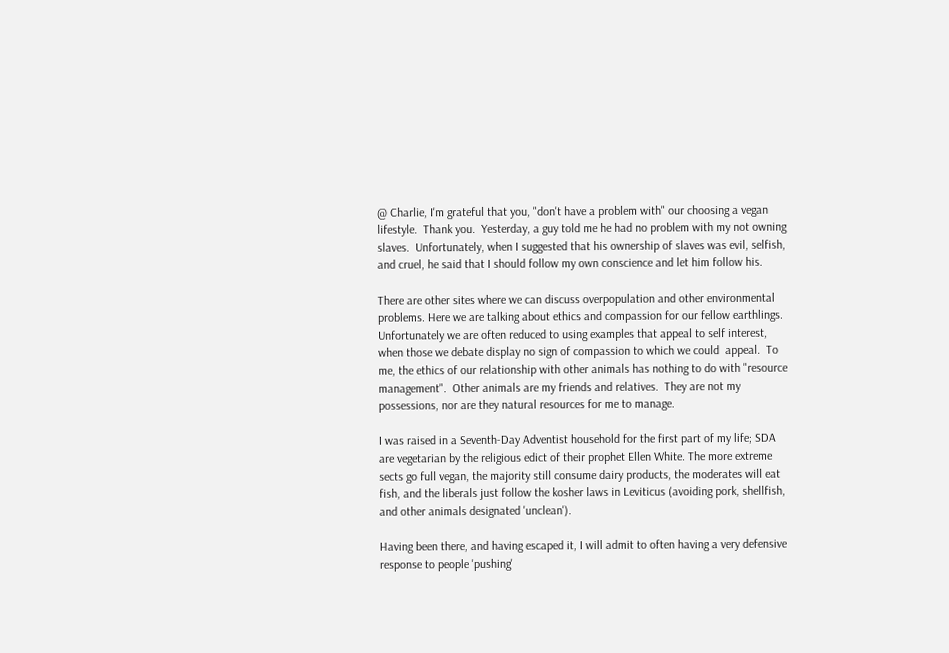@ Charlie, I'm grateful that you, "don't have a problem with" our choosing a vegan lifestyle.  Thank you.  Yesterday, a guy told me he had no problem with my not owning slaves.  Unfortunately, when I suggested that his ownership of slaves was evil, selfish, and cruel, he said that I should follow my own conscience and let him follow his.

There are other sites where we can discuss overpopulation and other environmental problems. Here we are talking about ethics and compassion for our fellow earthlings.  Unfortunately we are often reduced to using examples that appeal to self interest, when those we debate display no sign of compassion to which we could  appeal.  To me, the ethics of our relationship with other animals has nothing to do with "resource management".  Other animals are my friends and relatives.  They are not my possessions, nor are they natural resources for me to manage.

I was raised in a Seventh-Day Adventist household for the first part of my life; SDA are vegetarian by the religious edict of their prophet Ellen White. The more extreme sects go full vegan, the majority still consume dairy products, the moderates will eat fish, and the liberals just follow the kosher laws in Leviticus (avoiding pork, shellfish, and other animals designated 'unclean').

Having been there, and having escaped it, I will admit to often having a very defensive response to people 'pushing'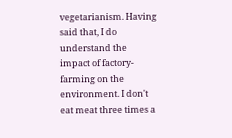vegetarianism. Having said that, I do understand the impact of factory-farming on the environment. I don't eat meat three times a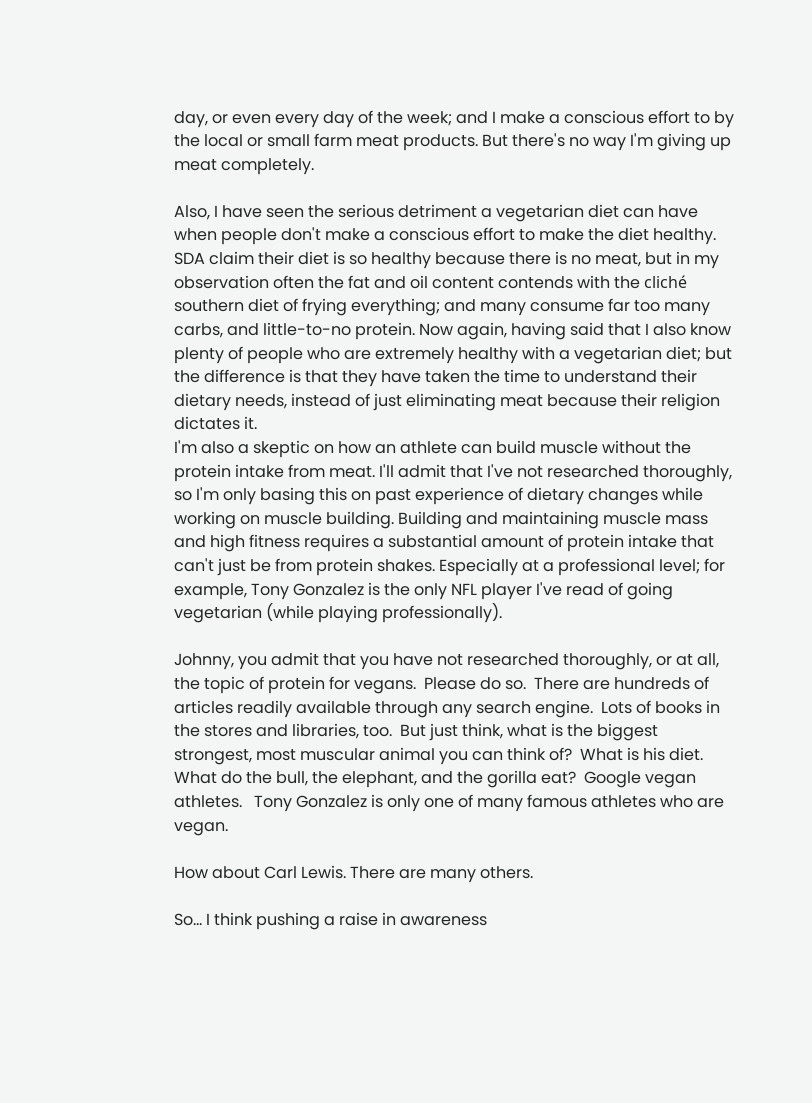day, or even every day of the week; and I make a conscious effort to by the local or small farm meat products. But there's no way I'm giving up meat completely.

Also, I have seen the serious detriment a vegetarian diet can have when people don't make a conscious effort to make the diet healthy. SDA claim their diet is so healthy because there is no meat, but in my observation often the fat and oil content contends with the cliché southern diet of frying everything; and many consume far too many carbs, and little-to-no protein. Now again, having said that I also know plenty of people who are extremely healthy with a vegetarian diet; but the difference is that they have taken the time to understand their dietary needs, instead of just eliminating meat because their religion dictates it.
I'm also a skeptic on how an athlete can build muscle without the protein intake from meat. I'll admit that I've not researched thoroughly, so I'm only basing this on past experience of dietary changes while working on muscle building. Building and maintaining muscle mass and high fitness requires a substantial amount of protein intake that can't just be from protein shakes. Especially at a professional level; for example, Tony Gonzalez is the only NFL player I've read of going vegetarian (while playing professionally).

Johnny, you admit that you have not researched thoroughly, or at all, the topic of protein for vegans.  Please do so.  There are hundreds of articles readily available through any search engine.  Lots of books in the stores and libraries, too.  But just think, what is the biggest strongest, most muscular animal you can think of?  What is his diet.  What do the bull, the elephant, and the gorilla eat?  Google vegan athletes.   Tony Gonzalez is only one of many famous athletes who are vegan.

How about Carl Lewis. There are many others.

So... I think pushing a raise in awareness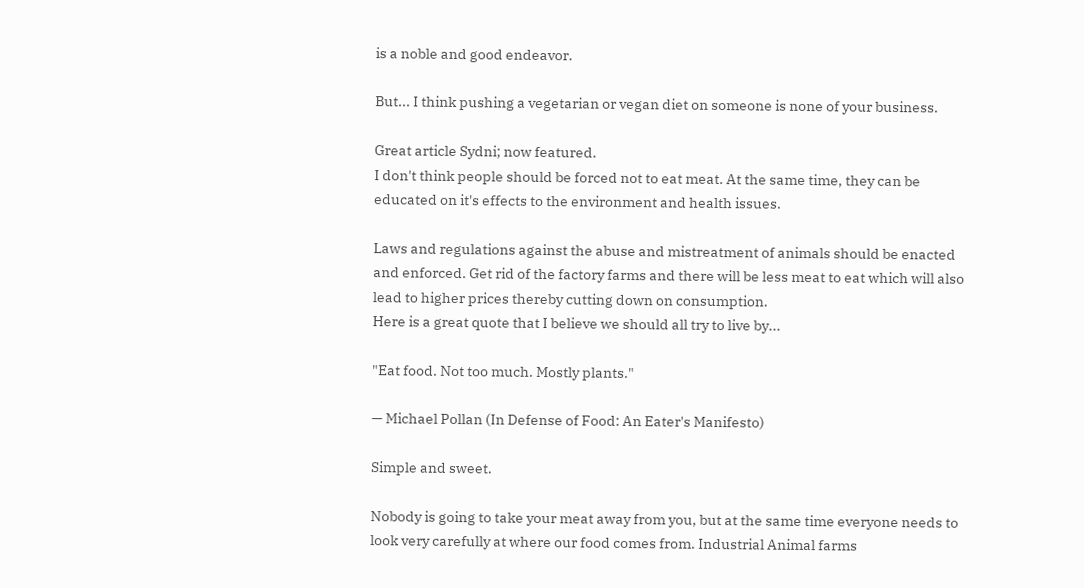is a noble and good endeavor.

But... I think pushing a vegetarian or vegan diet on someone is none of your business.

Great article Sydni; now featured.
I don't think people should be forced not to eat meat. At the same time, they can be educated on it's effects to the environment and health issues.

Laws and regulations against the abuse and mistreatment of animals should be enacted and enforced. Get rid of the factory farms and there will be less meat to eat which will also lead to higher prices thereby cutting down on consumption.
Here is a great quote that I believe we should all try to live by...

"Eat food. Not too much. Mostly plants."

— Michael Pollan (In Defense of Food: An Eater's Manifesto)

Simple and sweet.

Nobody is going to take your meat away from you, but at the same time everyone needs to look very carefully at where our food comes from. Industrial Animal farms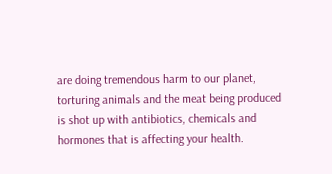are doing tremendous harm to our planet, torturing animals and the meat being produced is shot up with antibiotics, chemicals and hormones that is affecting your health.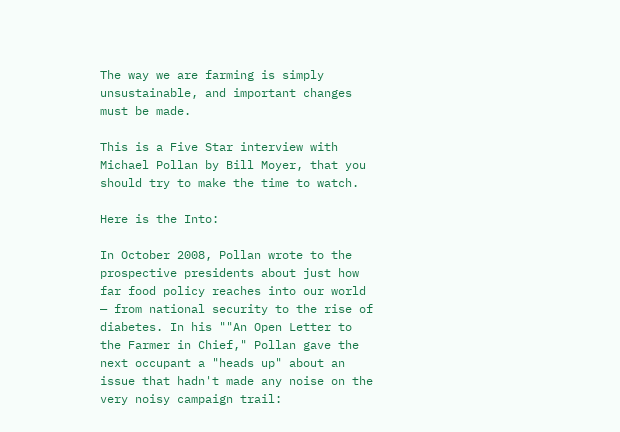The way we are farming is simply unsustainable, and important changes must be made.

This is a Five Star interview with Michael Pollan by Bill Moyer, that you should try to make the time to watch.

Here is the Into:

In October 2008, Pollan wrote to the prospective presidents about just how far food policy reaches into our world — from national security to the rise of diabetes. In his ""An Open Letter to the Farmer in Chief," Pollan gave the next occupant a "heads up" about an issue that hadn't made any noise on the very noisy campaign trail: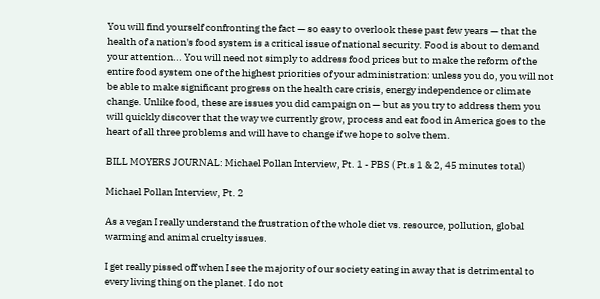You will find yourself confronting the fact — so easy to overlook these past few years — that the health of a nation's food system is a critical issue of national security. Food is about to demand your attention... You will need not simply to address food prices but to make the reform of the entire food system one of the highest priorities of your administration: unless you do, you will not be able to make significant progress on the health care crisis, energy independence or climate change. Unlike food, these are issues you did campaign on — but as you try to address them you will quickly discover that the way we currently grow, process and eat food in America goes to the heart of all three problems and will have to change if we hope to solve them.

BILL MOYERS JOURNAL: Michael Pollan Interview, Pt. 1 - PBS ( Pt.s 1 & 2, 45 minutes total)

Michael Pollan Interview, Pt. 2

As a vegan I really understand the frustration of the whole diet vs. resource, pollution, global warming and animal cruelty issues.

I get really pissed off when I see the majority of our society eating in away that is detrimental to every living thing on the planet. I do not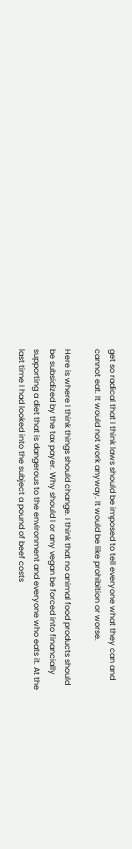get so radical that I think laws should be imposed to tell everyone what they can and cannot eat. It would not work anyway. It would be like prohibition or worse.

Here is where I think things should change. I think that no animal food products should be subsidized by the tax payer. Why should I or any vegan be forced into financially supporting a diet that is dangerous to the environment and everyone who eats it. At the last time I had looked into the subject a pound of beef costs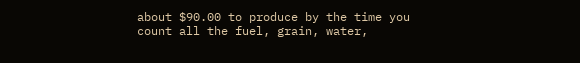about $90.00 to produce by the time you count all the fuel, grain, water,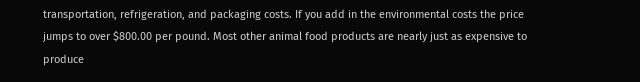transportation, refrigeration, and packaging costs. If you add in the environmental costs the price jumps to over $800.00 per pound. Most other animal food products are nearly just as expensive to produce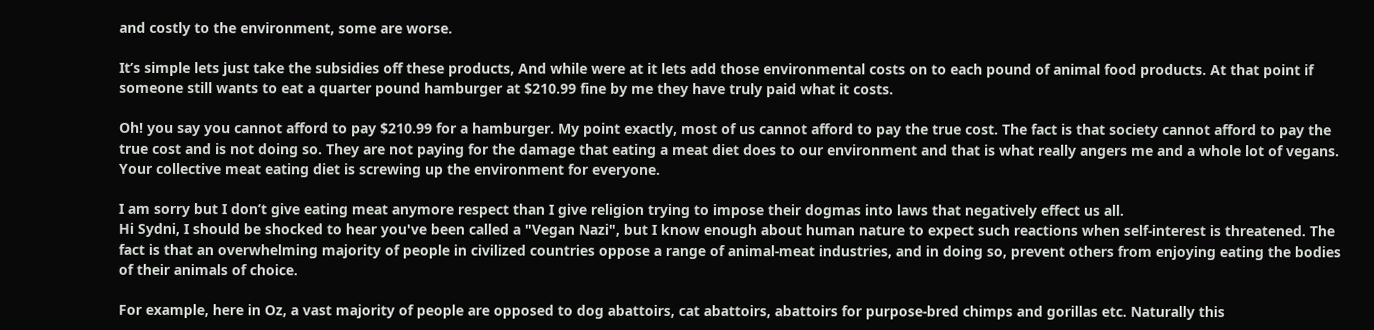and costly to the environment, some are worse.

It’s simple lets just take the subsidies off these products, And while were at it lets add those environmental costs on to each pound of animal food products. At that point if someone still wants to eat a quarter pound hamburger at $210.99 fine by me they have truly paid what it costs.

Oh! you say you cannot afford to pay $210.99 for a hamburger. My point exactly, most of us cannot afford to pay the true cost. The fact is that society cannot afford to pay the true cost and is not doing so. They are not paying for the damage that eating a meat diet does to our environment and that is what really angers me and a whole lot of vegans. Your collective meat eating diet is screwing up the environment for everyone.

I am sorry but I don’t give eating meat anymore respect than I give religion trying to impose their dogmas into laws that negatively effect us all.
Hi Sydni, I should be shocked to hear you've been called a "Vegan Nazi", but I know enough about human nature to expect such reactions when self-interest is threatened. The fact is that an overwhelming majority of people in civilized countries oppose a range of animal-meat industries, and in doing so, prevent others from enjoying eating the bodies of their animals of choice.

For example, here in Oz, a vast majority of people are opposed to dog abattoirs, cat abattoirs, abattoirs for purpose-bred chimps and gorillas etc. Naturally this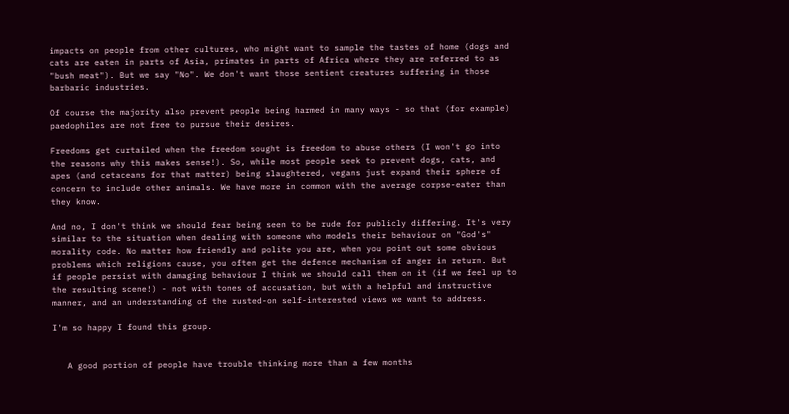impacts on people from other cultures, who might want to sample the tastes of home (dogs and cats are eaten in parts of Asia, primates in parts of Africa where they are referred to as "bush meat"). But we say "No". We don't want those sentient creatures suffering in those barbaric industries.

Of course the majority also prevent people being harmed in many ways - so that (for example) paedophiles are not free to pursue their desires.

Freedoms get curtailed when the freedom sought is freedom to abuse others (I won't go into the reasons why this makes sense!). So, while most people seek to prevent dogs, cats, and apes (and cetaceans for that matter) being slaughtered, vegans just expand their sphere of concern to include other animals. We have more in common with the average corpse-eater than they know.

And no, I don't think we should fear being seen to be rude for publicly differing. It's very similar to the situation when dealing with someone who models their behaviour on "God's" morality code. No matter how friendly and polite you are, when you point out some obvious problems which religions cause, you often get the defence mechanism of anger in return. But if people persist with damaging behaviour I think we should call them on it (if we feel up to the resulting scene!) - not with tones of accusation, but with a helpful and instructive manner, and an understanding of the rusted-on self-interested views we want to address.

I'm so happy I found this group.


   A good portion of people have trouble thinking more than a few months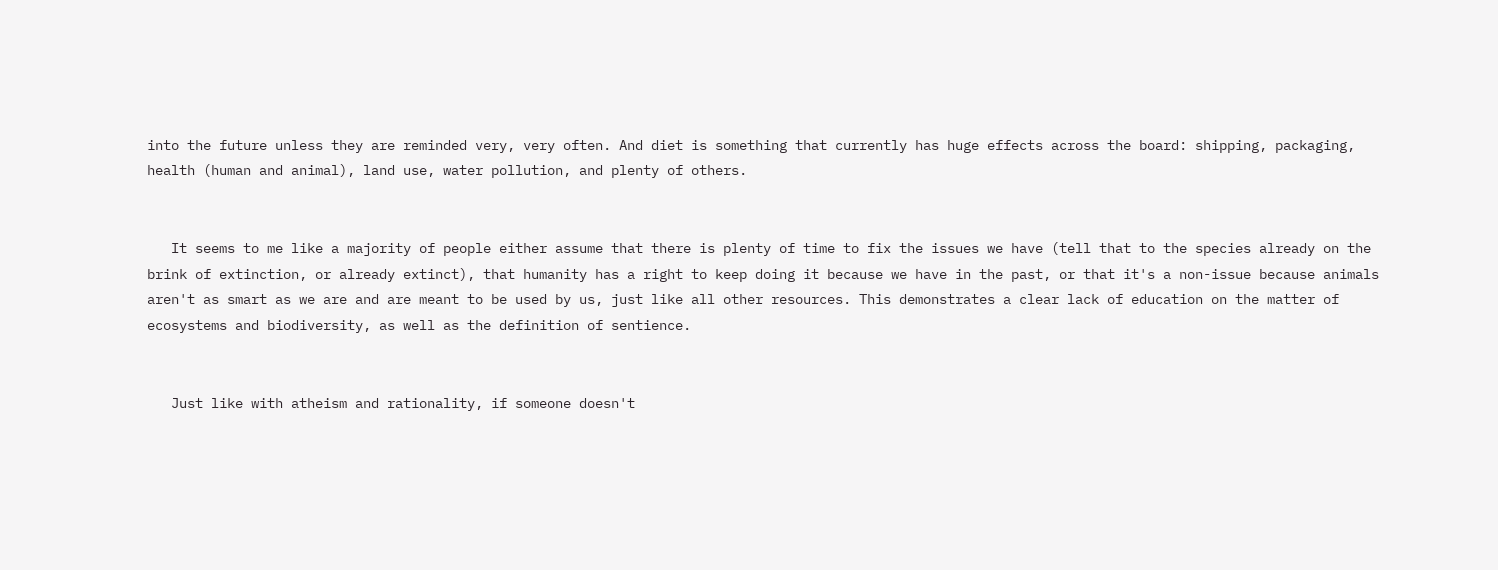into the future unless they are reminded very, very often. And diet is something that currently has huge effects across the board: shipping, packaging, health (human and animal), land use, water pollution, and plenty of others.


   It seems to me like a majority of people either assume that there is plenty of time to fix the issues we have (tell that to the species already on the brink of extinction, or already extinct), that humanity has a right to keep doing it because we have in the past, or that it's a non-issue because animals aren't as smart as we are and are meant to be used by us, just like all other resources. This demonstrates a clear lack of education on the matter of ecosystems and biodiversity, as well as the definition of sentience.


   Just like with atheism and rationality, if someone doesn't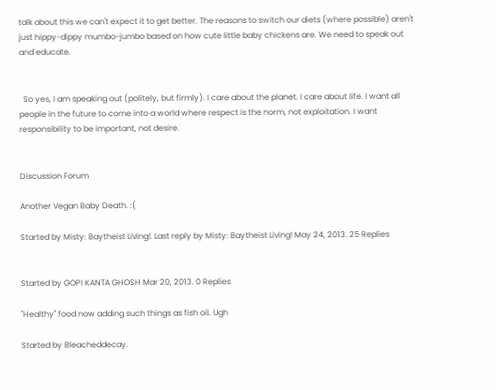talk about this we can't expect it to get better. The reasons to switch our diets (where possible) aren't just hippy-dippy mumbo-jumbo based on how cute little baby chickens are. We need to speak out and educate.


  So yes, I am speaking out (politely, but firmly). I care about the planet. I care about life. I want all people in the future to come into a world where respect is the norm, not exploitation. I want responsibility to be important, not desire.


Discussion Forum

Another Vegan Baby Death. :(

Started by Misty: Baytheist Living!. Last reply by Misty: Baytheist Living! May 24, 2013. 25 Replies


Started by GOPI KANTA GHOSH Mar 20, 2013. 0 Replies

"Healthy" food now adding such things as fish oil. Ugh

Started by Bleacheddecay.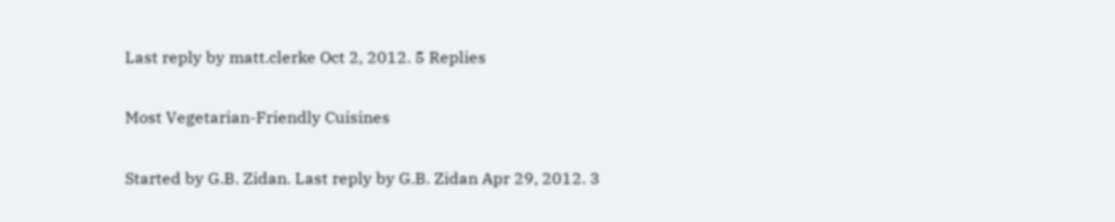Last reply by matt.clerke Oct 2, 2012. 5 Replies

Most Vegetarian-Friendly Cuisines

Started by G.B. Zidan. Last reply by G.B. Zidan Apr 29, 2012. 3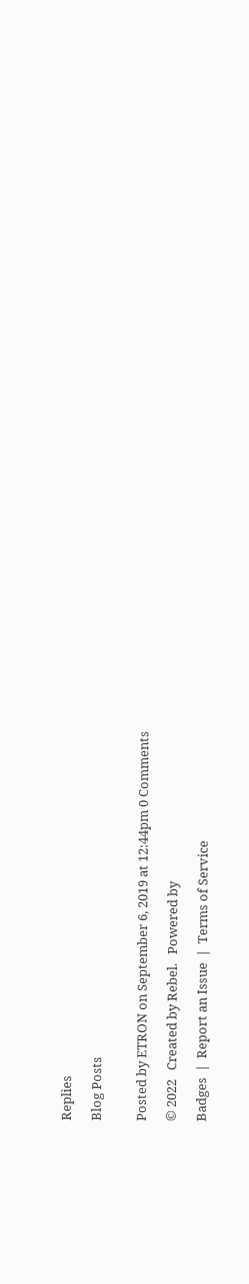Replies

Blog Posts


Posted by ETRON on September 6, 2019 at 12:44pm 0 Comments

© 2022   Created by Rebel.   Powered by

Badges  |  Report an Issue  |  Terms of Service